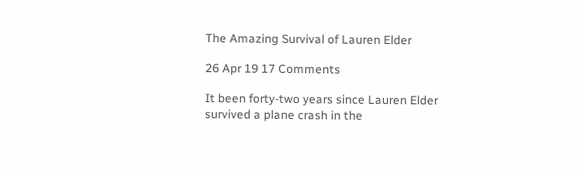The Amazing Survival of Lauren Elder

26 Apr 19 17 Comments

It been forty-two years since Lauren Elder survived a plane crash in the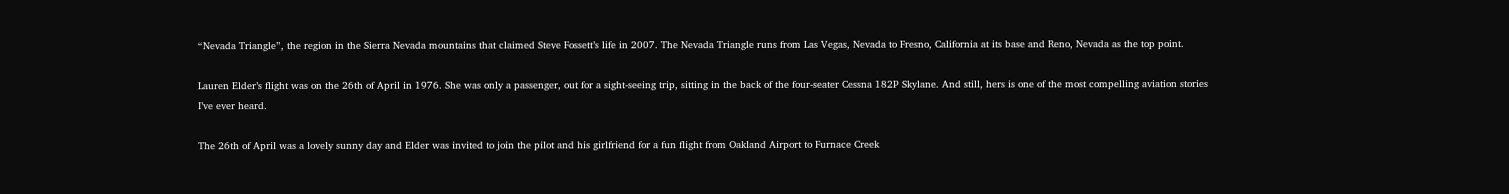“Nevada Triangle”, the region in the Sierra Nevada mountains that claimed Steve Fossett’s life in 2007. The Nevada Triangle runs from Las Vegas, Nevada to Fresno, California at its base and Reno, Nevada as the top point.

Lauren Elder’s flight was on the 26th of April in 1976. She was only a passenger, out for a sight-seeing trip, sitting in the back of the four-seater Cessna 182P Skylane. And still, hers is one of the most compelling aviation stories I’ve ever heard.

The 26th of April was a lovely sunny day and Elder was invited to join the pilot and his girlfriend for a fun flight from Oakland Airport to Furnace Creek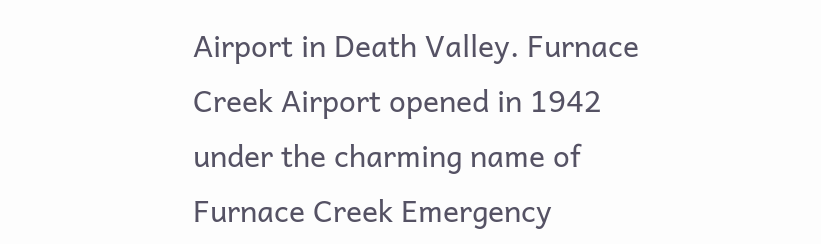Airport in Death Valley. Furnace Creek Airport opened in 1942 under the charming name of Furnace Creek Emergency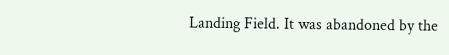Landing Field. It was abandoned by the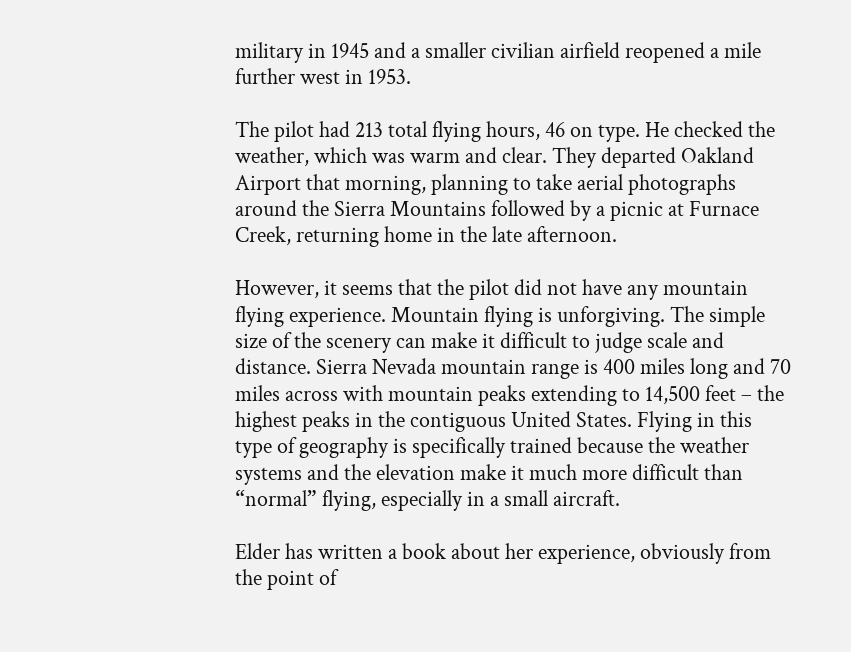military in 1945 and a smaller civilian airfield reopened a mile further west in 1953.

The pilot had 213 total flying hours, 46 on type. He checked the weather, which was warm and clear. They departed Oakland Airport that morning, planning to take aerial photographs around the Sierra Mountains followed by a picnic at Furnace Creek, returning home in the late afternoon.

However, it seems that the pilot did not have any mountain flying experience. Mountain flying is unforgiving. The simple size of the scenery can make it difficult to judge scale and distance. Sierra Nevada mountain range is 400 miles long and 70 miles across with mountain peaks extending to 14,500 feet – the highest peaks in the contiguous United States. Flying in this type of geography is specifically trained because the weather systems and the elevation make it much more difficult than “normal” flying, especially in a small aircraft.

Elder has written a book about her experience, obviously from the point of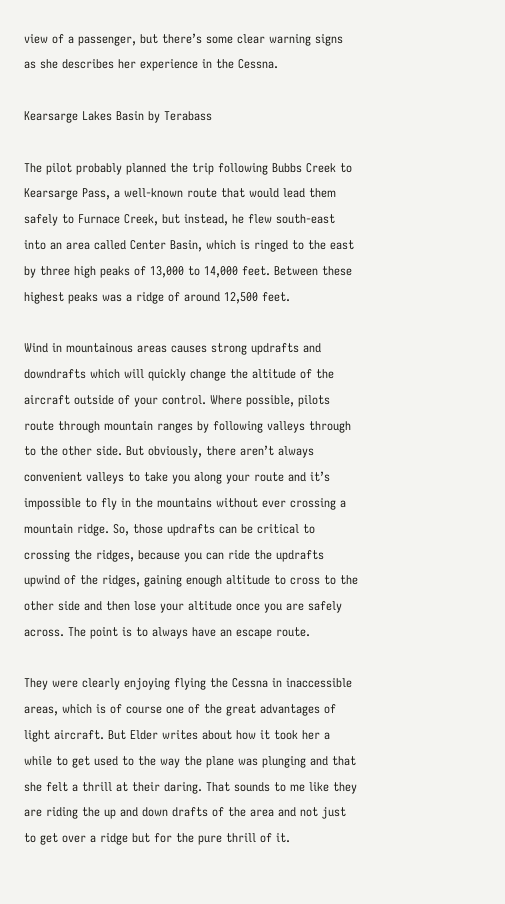view of a passenger, but there’s some clear warning signs as she describes her experience in the Cessna.

Kearsarge Lakes Basin by Terabass

The pilot probably planned the trip following Bubbs Creek to Kearsarge Pass, a well-known route that would lead them safely to Furnace Creek, but instead, he flew south-east into an area called Center Basin, which is ringed to the east by three high peaks of 13,000 to 14,000 feet. Between these highest peaks was a ridge of around 12,500 feet.

Wind in mountainous areas causes strong updrafts and downdrafts which will quickly change the altitude of the aircraft outside of your control. Where possible, pilots route through mountain ranges by following valleys through to the other side. But obviously, there aren’t always convenient valleys to take you along your route and it’s impossible to fly in the mountains without ever crossing a mountain ridge. So, those updrafts can be critical to crossing the ridges, because you can ride the updrafts upwind of the ridges, gaining enough altitude to cross to the other side and then lose your altitude once you are safely across. The point is to always have an escape route.

They were clearly enjoying flying the Cessna in inaccessible areas, which is of course one of the great advantages of light aircraft. But Elder writes about how it took her a while to get used to the way the plane was plunging and that she felt a thrill at their daring. That sounds to me like they are riding the up and down drafts of the area and not just to get over a ridge but for the pure thrill of it.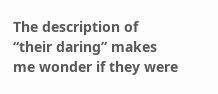The description of “their daring” makes me wonder if they were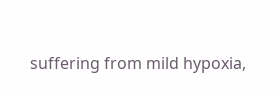suffering from mild hypoxia,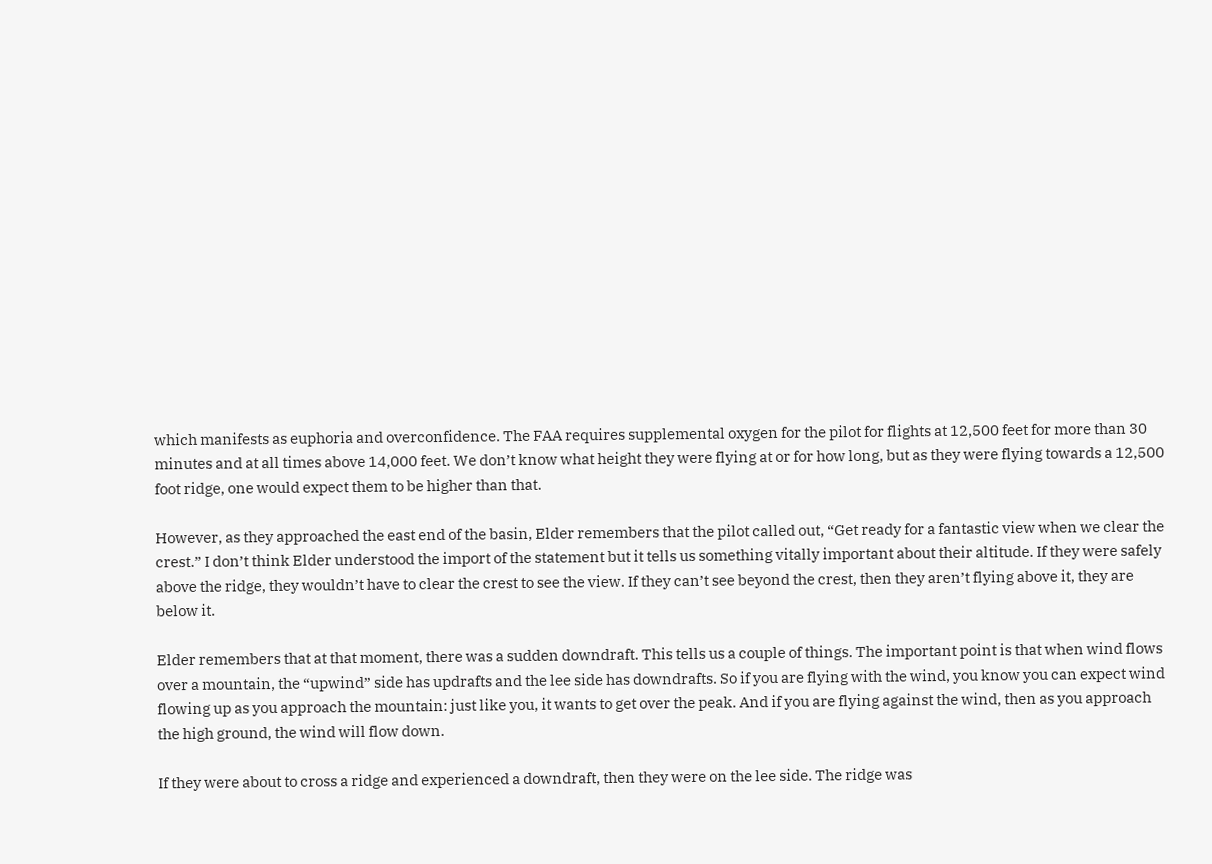which manifests as euphoria and overconfidence. The FAA requires supplemental oxygen for the pilot for flights at 12,500 feet for more than 30 minutes and at all times above 14,000 feet. We don’t know what height they were flying at or for how long, but as they were flying towards a 12,500 foot ridge, one would expect them to be higher than that.

However, as they approached the east end of the basin, Elder remembers that the pilot called out, “Get ready for a fantastic view when we clear the crest.” I don’t think Elder understood the import of the statement but it tells us something vitally important about their altitude. If they were safely above the ridge, they wouldn’t have to clear the crest to see the view. If they can’t see beyond the crest, then they aren’t flying above it, they are below it.

Elder remembers that at that moment, there was a sudden downdraft. This tells us a couple of things. The important point is that when wind flows over a mountain, the “upwind” side has updrafts and the lee side has downdrafts. So if you are flying with the wind, you know you can expect wind flowing up as you approach the mountain: just like you, it wants to get over the peak. And if you are flying against the wind, then as you approach the high ground, the wind will flow down.

If they were about to cross a ridge and experienced a downdraft, then they were on the lee side. The ridge was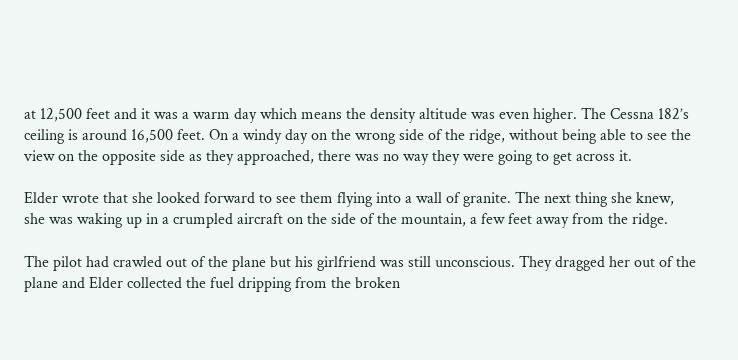at 12,500 feet and it was a warm day which means the density altitude was even higher. The Cessna 182’s ceiling is around 16,500 feet. On a windy day on the wrong side of the ridge, without being able to see the view on the opposite side as they approached, there was no way they were going to get across it.

Elder wrote that she looked forward to see them flying into a wall of granite. The next thing she knew, she was waking up in a crumpled aircraft on the side of the mountain, a few feet away from the ridge.

The pilot had crawled out of the plane but his girlfriend was still unconscious. They dragged her out of the plane and Elder collected the fuel dripping from the broken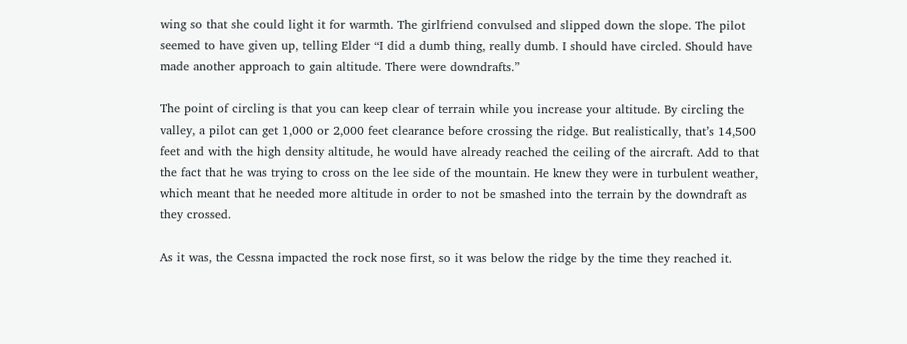wing so that she could light it for warmth. The girlfriend convulsed and slipped down the slope. The pilot seemed to have given up, telling Elder “I did a dumb thing, really dumb. I should have circled. Should have made another approach to gain altitude. There were downdrafts.”

The point of circling is that you can keep clear of terrain while you increase your altitude. By circling the valley, a pilot can get 1,000 or 2,000 feet clearance before crossing the ridge. But realistically, that’s 14,500 feet and with the high density altitude, he would have already reached the ceiling of the aircraft. Add to that the fact that he was trying to cross on the lee side of the mountain. He knew they were in turbulent weather, which meant that he needed more altitude in order to not be smashed into the terrain by the downdraft as they crossed.

As it was, the Cessna impacted the rock nose first, so it was below the ridge by the time they reached it.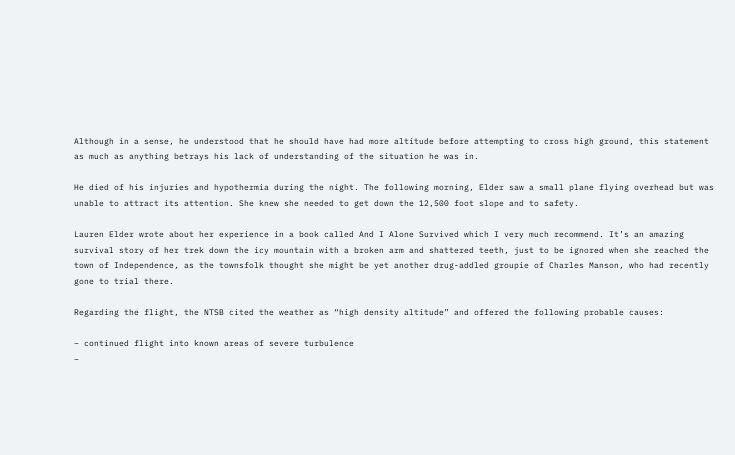Although in a sense, he understood that he should have had more altitude before attempting to cross high ground, this statement as much as anything betrays his lack of understanding of the situation he was in.

He died of his injuries and hypothermia during the night. The following morning, Elder saw a small plane flying overhead but was unable to attract its attention. She knew she needed to get down the 12,500 foot slope and to safety.

Lauren Elder wrote about her experience in a book called And I Alone Survived which I very much recommend. It’s an amazing survival story of her trek down the icy mountain with a broken arm and shattered teeth, just to be ignored when she reached the town of Independence, as the townsfolk thought she might be yet another drug-addled groupie of Charles Manson, who had recently gone to trial there.

Regarding the flight, the NTSB cited the weather as “high density altitude” and offered the following probable causes:

– continued flight into known areas of severe turbulence
–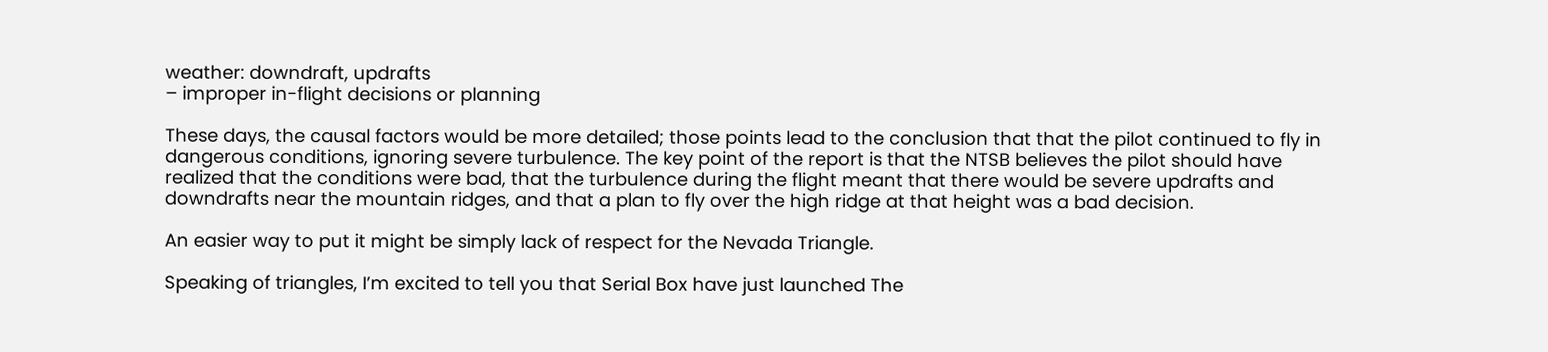weather: downdraft, updrafts
– improper in-flight decisions or planning

These days, the causal factors would be more detailed; those points lead to the conclusion that that the pilot continued to fly in dangerous conditions, ignoring severe turbulence. The key point of the report is that the NTSB believes the pilot should have realized that the conditions were bad, that the turbulence during the flight meant that there would be severe updrafts and downdrafts near the mountain ridges, and that a plan to fly over the high ridge at that height was a bad decision.

An easier way to put it might be simply lack of respect for the Nevada Triangle.

Speaking of triangles, I’m excited to tell you that Serial Box have just launched The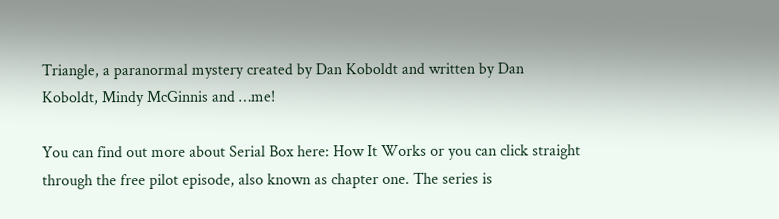Triangle, a paranormal mystery created by Dan Koboldt and written by Dan Koboldt, Mindy McGinnis and …me!

You can find out more about Serial Box here: How It Works or you can click straight through the free pilot episode, also known as chapter one. The series is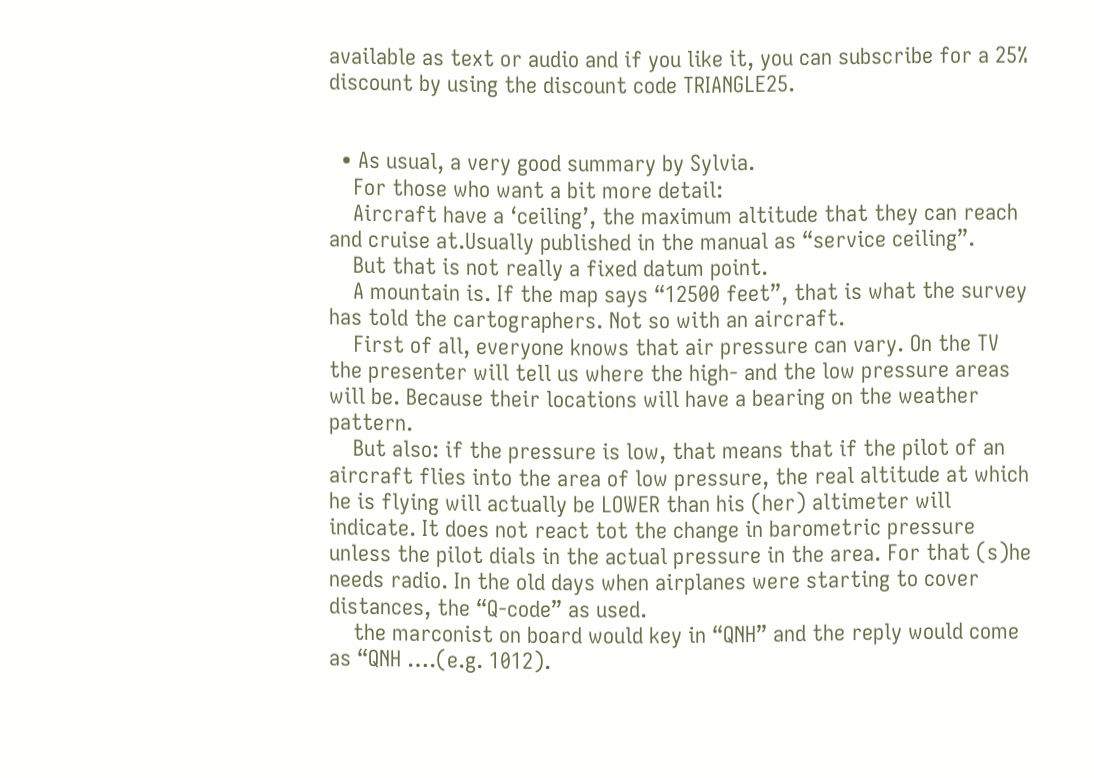available as text or audio and if you like it, you can subscribe for a 25% discount by using the discount code TRIANGLE25.


  • As usual, a very good summary by Sylvia.
    For those who want a bit more detail:
    Aircraft have a ‘ceiling’, the maximum altitude that they can reach and cruise at.Usually published in the manual as “service ceiling”.
    But that is not really a fixed datum point.
    A mountain is. If the map says “12500 feet”, that is what the survey has told the cartographers. Not so with an aircraft.
    First of all, everyone knows that air pressure can vary. On the TV the presenter will tell us where the high- and the low pressure areas will be. Because their locations will have a bearing on the weather pattern.
    But also: if the pressure is low, that means that if the pilot of an aircraft flies into the area of low pressure, the real altitude at which he is flying will actually be LOWER than his (her) altimeter will indicate. It does not react tot the change in barometric pressure unless the pilot dials in the actual pressure in the area. For that (s)he needs radio. In the old days when airplanes were starting to cover distances, the “Q-code” as used.
    the marconist on board would key in “QNH” and the reply would come as “QNH ….(e.g. 1012).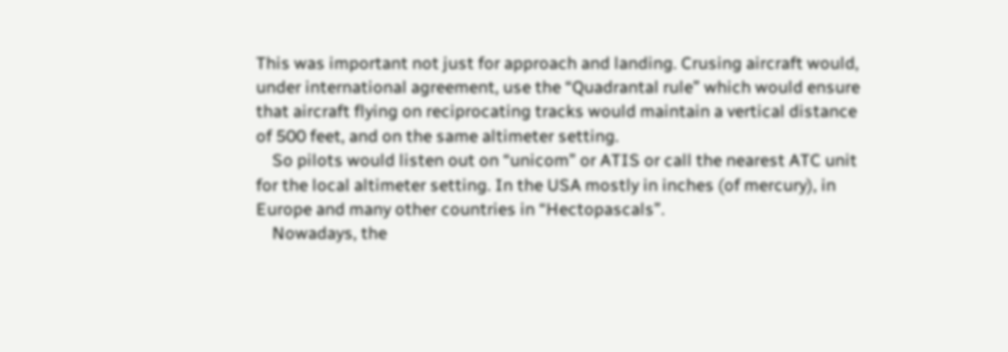This was important not just for approach and landing. Crusing aircraft would, under international agreement, use the “Quadrantal rule” which would ensure that aircraft flying on reciprocating tracks would maintain a vertical distance of 500 feet, and on the same altimeter setting.
    So pilots would listen out on “unicom” or ATIS or call the nearest ATC unit for the local altimeter setting. In the USA mostly in inches (of mercury), in Europe and many other countries in “Hectopascals”.
    Nowadays, the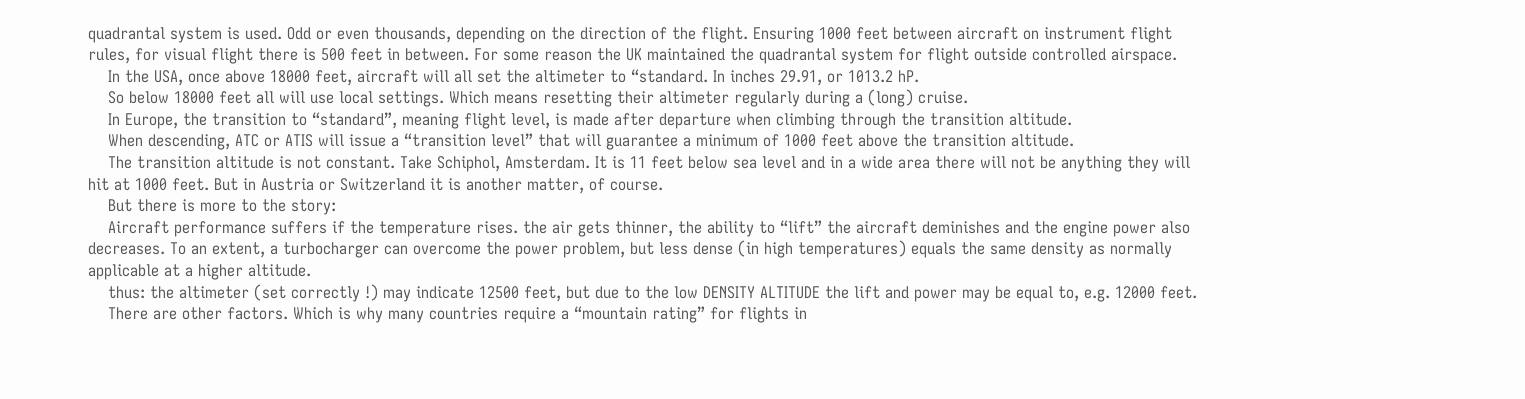quadrantal system is used. Odd or even thousands, depending on the direction of the flight. Ensuring 1000 feet between aircraft on instrument flight rules, for visual flight there is 500 feet in between. For some reason the UK maintained the quadrantal system for flight outside controlled airspace.
    In the USA, once above 18000 feet, aircraft will all set the altimeter to “standard. In inches 29.91, or 1013.2 hP.
    So below 18000 feet all will use local settings. Which means resetting their altimeter regularly during a (long) cruise.
    In Europe, the transition to “standard”, meaning flight level, is made after departure when climbing through the transition altitude.
    When descending, ATC or ATIS will issue a “transition level” that will guarantee a minimum of 1000 feet above the transition altitude.
    The transition altitude is not constant. Take Schiphol, Amsterdam. It is 11 feet below sea level and in a wide area there will not be anything they will hit at 1000 feet. But in Austria or Switzerland it is another matter, of course.
    But there is more to the story:
    Aircraft performance suffers if the temperature rises. the air gets thinner, the ability to “lift” the aircraft deminishes and the engine power also decreases. To an extent, a turbocharger can overcome the power problem, but less dense (in high temperatures) equals the same density as normally applicable at a higher altitude.
    thus: the altimeter (set correctly !) may indicate 12500 feet, but due to the low DENSITY ALTITUDE the lift and power may be equal to, e.g. 12000 feet.
    There are other factors. Which is why many countries require a “mountain rating” for flights in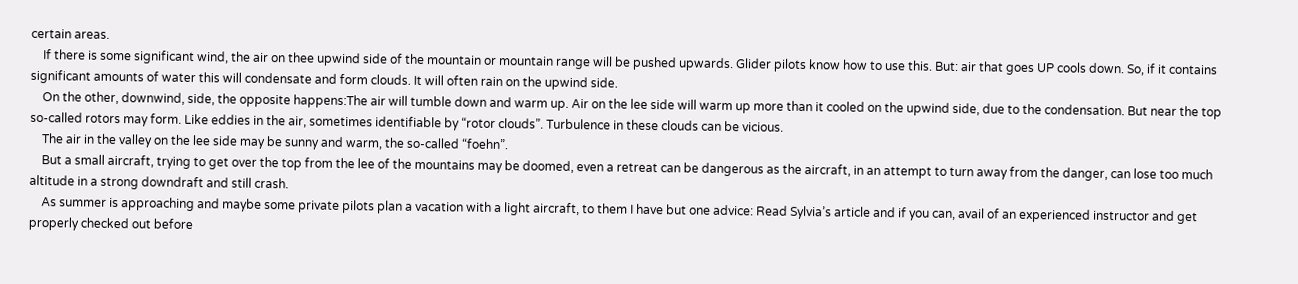certain areas.
    If there is some significant wind, the air on thee upwind side of the mountain or mountain range will be pushed upwards. Glider pilots know how to use this. But: air that goes UP cools down. So, if it contains significant amounts of water this will condensate and form clouds. It will often rain on the upwind side.
    On the other, downwind, side, the opposite happens:The air will tumble down and warm up. Air on the lee side will warm up more than it cooled on the upwind side, due to the condensation. But near the top so-called rotors may form. Like eddies in the air, sometimes identifiable by “rotor clouds”. Turbulence in these clouds can be vicious.
    The air in the valley on the lee side may be sunny and warm, the so-called “foehn”.
    But a small aircraft, trying to get over the top from the lee of the mountains may be doomed, even a retreat can be dangerous as the aircraft, in an attempt to turn away from the danger, can lose too much altitude in a strong downdraft and still crash.
    As summer is approaching and maybe some private pilots plan a vacation with a light aircraft, to them I have but one advice: Read Sylvia’s article and if you can, avail of an experienced instructor and get properly checked out before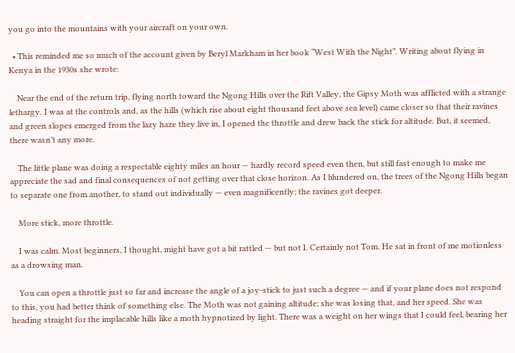you go into the mountains with your aircraft on your own.

  • This reminded me so much of the account given by Beryl Markham in her book “West With the Night”. Writing about flying in Kenya in the 1930s she wrote:

    Near the end of the return trip, flying north toward the Ngong Hills over the Rift Valley, the Gipsy Moth was afflicted with a strange lethargy. I was at the controls and, as the hills (which rise about eight thousand feet above sea level) came closer so that their ravines and green slopes emerged from the lazy haze they live in, I opened the throttle and drew back the stick for altitude. But, it seemed, there wasn’t any more.

    The little plane was doing a respectable eighty miles an hour — hardly record speed even then, but still fast enough to make me appreciate the sad and final consequences of not getting over that close horizon. As I blundered on, the trees of the Ngong Hills began to separate one from another, to stand out individually — even magnificently; the ravines got deeper.

    More stick, more throttle.

    I was calm. Most beginners, I thought, might have got a bit rattled — but not I. Certainly not Tom. He sat in front of me motionless as a drowsing man.

    You can open a throttle just so far and increase the angle of a joy-stick to just such a degree — and if your plane does not respond to this, you had better think of something else. The Moth was not gaining altitude; she was losing that, and her speed. She was heading straight for the implacable hills like a moth hypnotized by light. There was a weight on her wings that I could feel, bearing her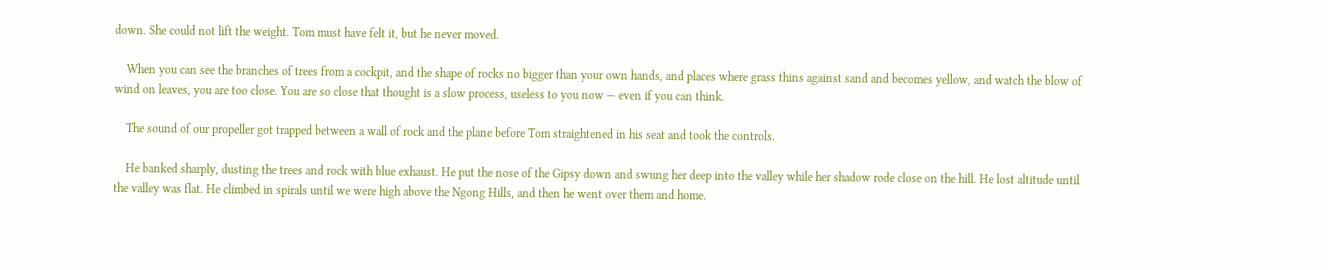down. She could not lift the weight. Tom must have felt it, but he never moved.

    When you can see the branches of trees from a cockpit, and the shape of rocks no bigger than your own hands, and places where grass thins against sand and becomes yellow, and watch the blow of wind on leaves, you are too close. You are so close that thought is a slow process, useless to you now — even if you can think.

    The sound of our propeller got trapped between a wall of rock and the plane before Tom straightened in his seat and took the controls.

    He banked sharply, dusting the trees and rock with blue exhaust. He put the nose of the Gipsy down and swung her deep into the valley while her shadow rode close on the hill. He lost altitude until the valley was flat. He climbed in spirals until we were high above the Ngong Hills, and then he went over them and home.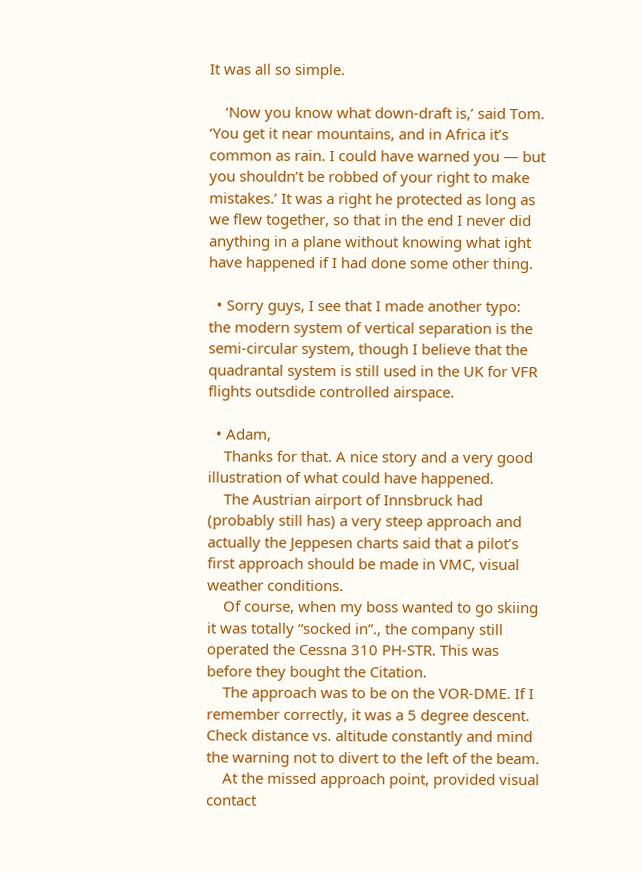It was all so simple.

    ‘Now you know what down-draft is,’ said Tom. ‘You get it near mountains, and in Africa it’s common as rain. I could have warned you — but you shouldn’t be robbed of your right to make mistakes.’ It was a right he protected as long as we flew together, so that in the end I never did anything in a plane without knowing what ight have happened if I had done some other thing.

  • Sorry guys, I see that I made another typo: the modern system of vertical separation is the semi-circular system, though I believe that the quadrantal system is still used in the UK for VFR flights outsdide controlled airspace.

  • Adam,
    Thanks for that. A nice story and a very good illustration of what could have happened.
    The Austrian airport of Innsbruck had (probably still has) a very steep approach and actually the Jeppesen charts said that a pilot’s first approach should be made in VMC, visual weather conditions.
    Of course, when my boss wanted to go skiing it was totally “socked in”., the company still operated the Cessna 310 PH-STR. This was before they bought the Citation.
    The approach was to be on the VOR-DME. If I remember correctly, it was a 5 degree descent. Check distance vs. altitude constantly and mind the warning not to divert to the left of the beam.
    At the missed approach point, provided visual contact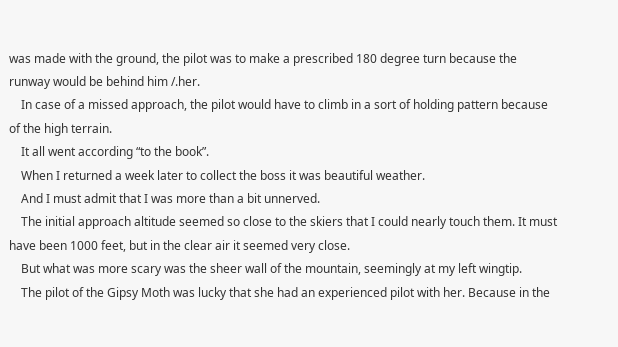was made with the ground, the pilot was to make a prescribed 180 degree turn because the runway would be behind him /.her.
    In case of a missed approach, the pilot would have to climb in a sort of holding pattern because of the high terrain.
    It all went according “to the book”.
    When I returned a week later to collect the boss it was beautiful weather.
    And I must admit that I was more than a bit unnerved.
    The initial approach altitude seemed so close to the skiers that I could nearly touch them. It must have been 1000 feet, but in the clear air it seemed very close.
    But what was more scary was the sheer wall of the mountain, seemingly at my left wingtip.
    The pilot of the Gipsy Moth was lucky that she had an experienced pilot with her. Because in the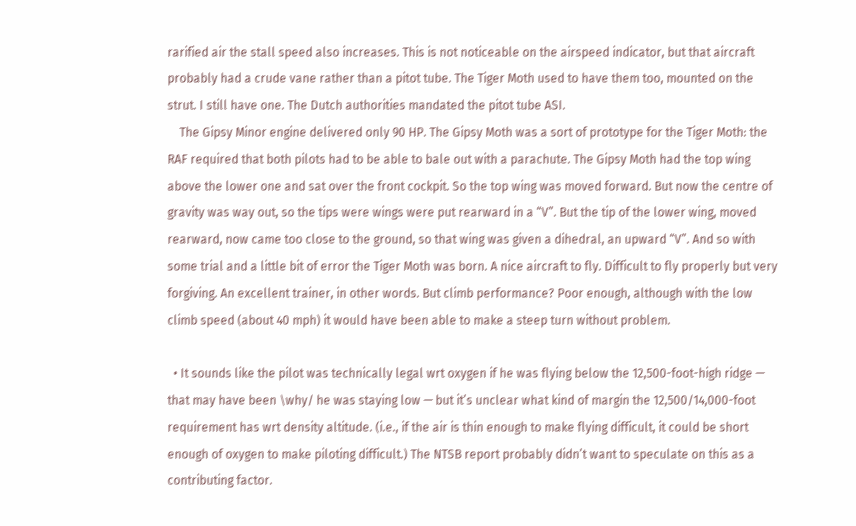rarified air the stall speed also increases. This is not noticeable on the airspeed indicator, but that aircraft probably had a crude vane rather than a pitot tube. The Tiger Moth used to have them too, mounted on the strut. I still have one. The Dutch authorities mandated the pitot tube ASI.
    The Gipsy Minor engine delivered only 90 HP. The Gipsy Moth was a sort of prototype for the Tiger Moth: the RAF required that both pilots had to be able to bale out with a parachute. The Gipsy Moth had the top wing above the lower one and sat over the front cockpit. So the top wing was moved forward. But now the centre of gravity was way out, so the tips were wings were put rearward in a “V”. But the tip of the lower wing, moved rearward, now came too close to the ground, so that wing was given a dihedral, an upward “V”. And so with some trial and a little bit of error the Tiger Moth was born. A nice aircraft to fly. Difficult to fly properly but very forgiving. An excellent trainer, in other words. But climb performance? Poor enough, although with the low climb speed (about 40 mph) it would have been able to make a steep turn without problem.

  • It sounds like the pilot was technically legal wrt oxygen if he was flying below the 12,500-foot-high ridge — that may have been \why/ he was staying low — but it’s unclear what kind of margin the 12,500/14,000-foot requirement has wrt density altitude. (i.e., if the air is thin enough to make flying difficult, it could be short enough of oxygen to make piloting difficult.) The NTSB report probably didn’t want to speculate on this as a contributing factor.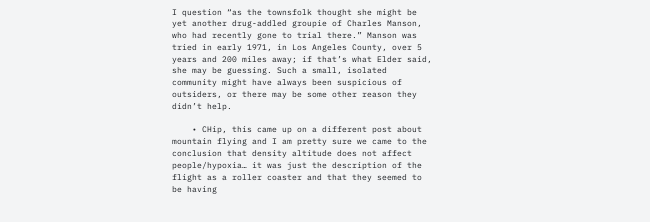I question “as the townsfolk thought she might be yet another drug-addled groupie of Charles Manson, who had recently gone to trial there.” Manson was tried in early 1971, in Los Angeles County, over 5 years and 200 miles away; if that’s what Elder said, she may be guessing. Such a small, isolated community might have always been suspicious of outsiders, or there may be some other reason they didn’t help.

    • CHip, this came up on a different post about mountain flying and I am pretty sure we came to the conclusion that density altitude does not affect people/hypoxia… it was just the description of the flight as a roller coaster and that they seemed to be having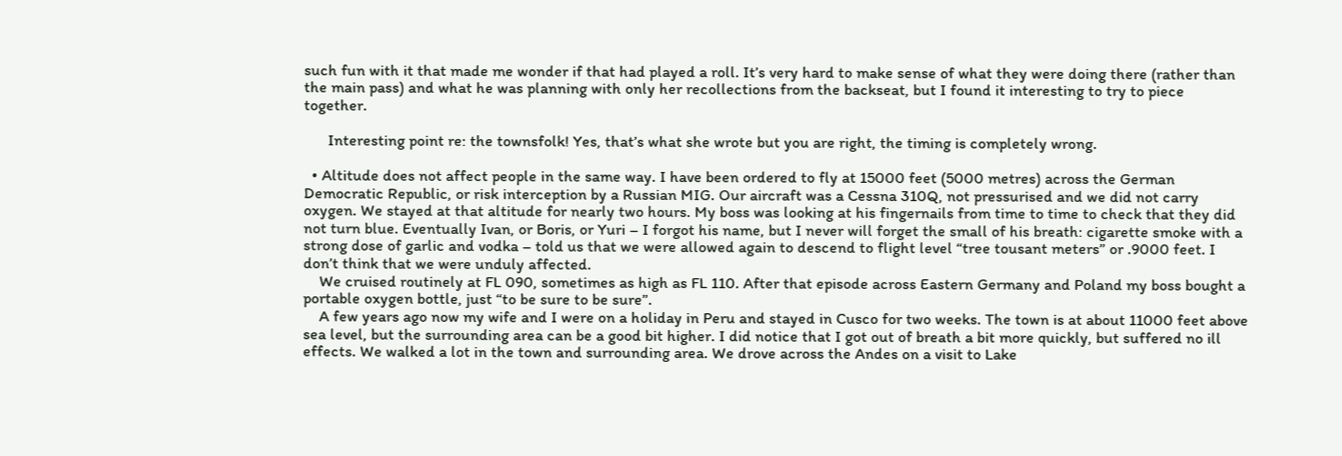such fun with it that made me wonder if that had played a roll. It’s very hard to make sense of what they were doing there (rather than the main pass) and what he was planning with only her recollections from the backseat, but I found it interesting to try to piece together.

      Interesting point re: the townsfolk! Yes, that’s what she wrote but you are right, the timing is completely wrong.

  • Altitude does not affect people in the same way. I have been ordered to fly at 15000 feet (5000 metres) across the German Democratic Republic, or risk interception by a Russian MIG. Our aircraft was a Cessna 310Q, not pressurised and we did not carry oxygen. We stayed at that altitude for nearly two hours. My boss was looking at his fingernails from time to time to check that they did not turn blue. Eventually Ivan, or Boris, or Yuri – I forgot his name, but I never will forget the small of his breath: cigarette smoke with a strong dose of garlic and vodka – told us that we were allowed again to descend to flight level “tree tousant meters” or .9000 feet. I don’t think that we were unduly affected.
    We cruised routinely at FL 090, sometimes as high as FL 110. After that episode across Eastern Germany and Poland my boss bought a portable oxygen bottle, just “to be sure to be sure”.
    A few years ago now my wife and I were on a holiday in Peru and stayed in Cusco for two weeks. The town is at about 11000 feet above sea level, but the surrounding area can be a good bit higher. I did notice that I got out of breath a bit more quickly, but suffered no ill effects. We walked a lot in the town and surrounding area. We drove across the Andes on a visit to Lake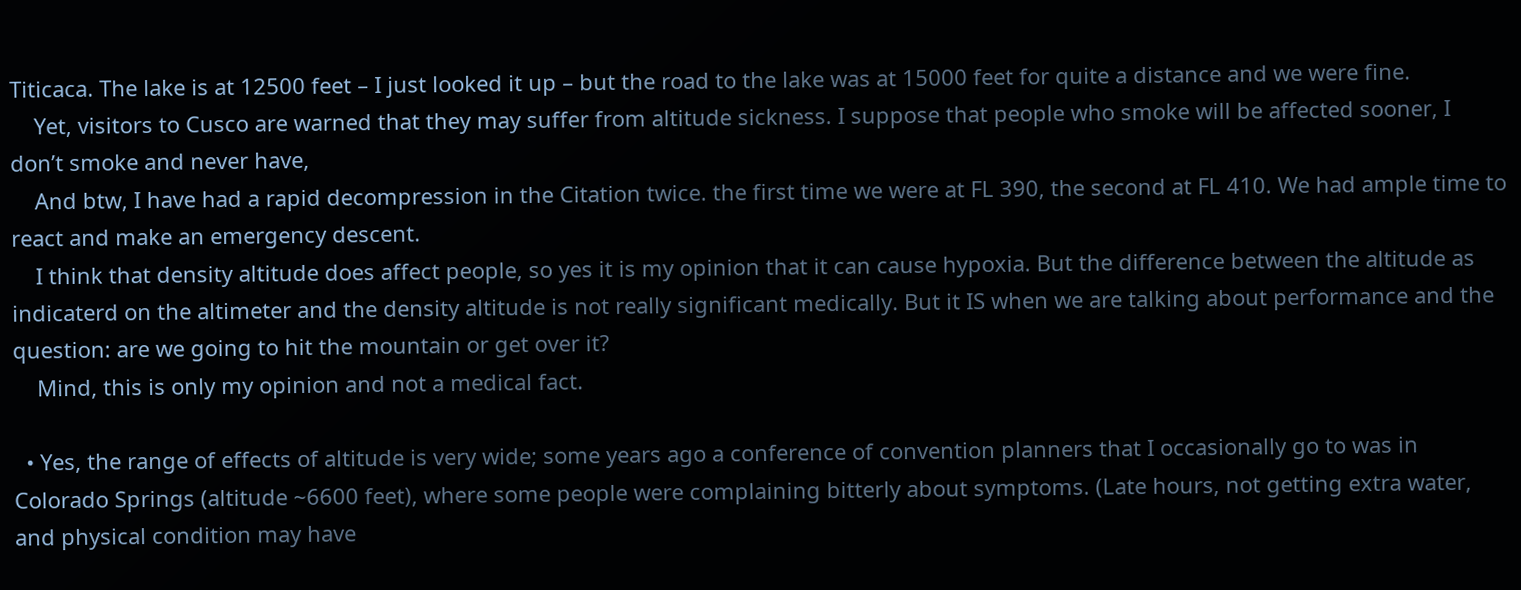Titicaca. The lake is at 12500 feet – I just looked it up – but the road to the lake was at 15000 feet for quite a distance and we were fine.
    Yet, visitors to Cusco are warned that they may suffer from altitude sickness. I suppose that people who smoke will be affected sooner, I don’t smoke and never have,
    And btw, I have had a rapid decompression in the Citation twice. the first time we were at FL 390, the second at FL 410. We had ample time to react and make an emergency descent.
    I think that density altitude does affect people, so yes it is my opinion that it can cause hypoxia. But the difference between the altitude as indicaterd on the altimeter and the density altitude is not really significant medically. But it IS when we are talking about performance and the question: are we going to hit the mountain or get over it?
    Mind, this is only my opinion and not a medical fact.

  • Yes, the range of effects of altitude is very wide; some years ago a conference of convention planners that I occasionally go to was in Colorado Springs (altitude ~6600 feet), where some people were complaining bitterly about symptoms. (Late hours, not getting extra water, and physical condition may have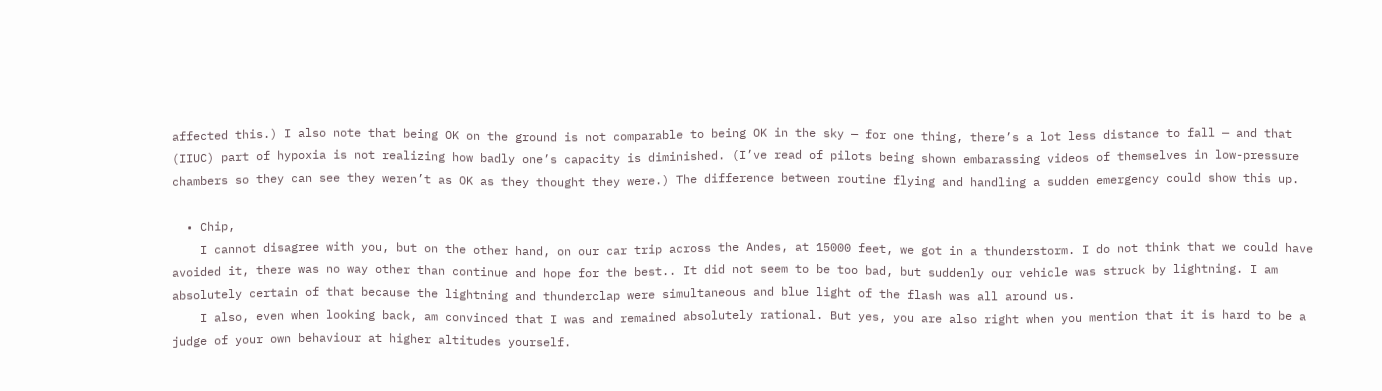affected this.) I also note that being OK on the ground is not comparable to being OK in the sky — for one thing, there’s a lot less distance to fall — and that (IIUC) part of hypoxia is not realizing how badly one’s capacity is diminished. (I’ve read of pilots being shown embarassing videos of themselves in low-pressure chambers so they can see they weren’t as OK as they thought they were.) The difference between routine flying and handling a sudden emergency could show this up.

  • Chip,
    I cannot disagree with you, but on the other hand, on our car trip across the Andes, at 15000 feet, we got in a thunderstorm. I do not think that we could have avoided it, there was no way other than continue and hope for the best.. It did not seem to be too bad, but suddenly our vehicle was struck by lightning. I am absolutely certain of that because the lightning and thunderclap were simultaneous and blue light of the flash was all around us.
    I also, even when looking back, am convinced that I was and remained absolutely rational. But yes, you are also right when you mention that it is hard to be a judge of your own behaviour at higher altitudes yourself.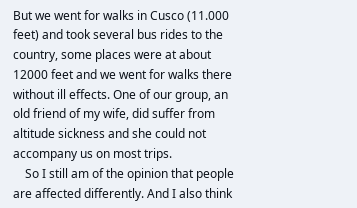But we went for walks in Cusco (11.000 feet) and took several bus rides to the country, some places were at about 12000 feet and we went for walks there without ill effects. One of our group, an old friend of my wife, did suffer from altitude sickness and she could not accompany us on most trips.
    So I still am of the opinion that people are affected differently. And I also think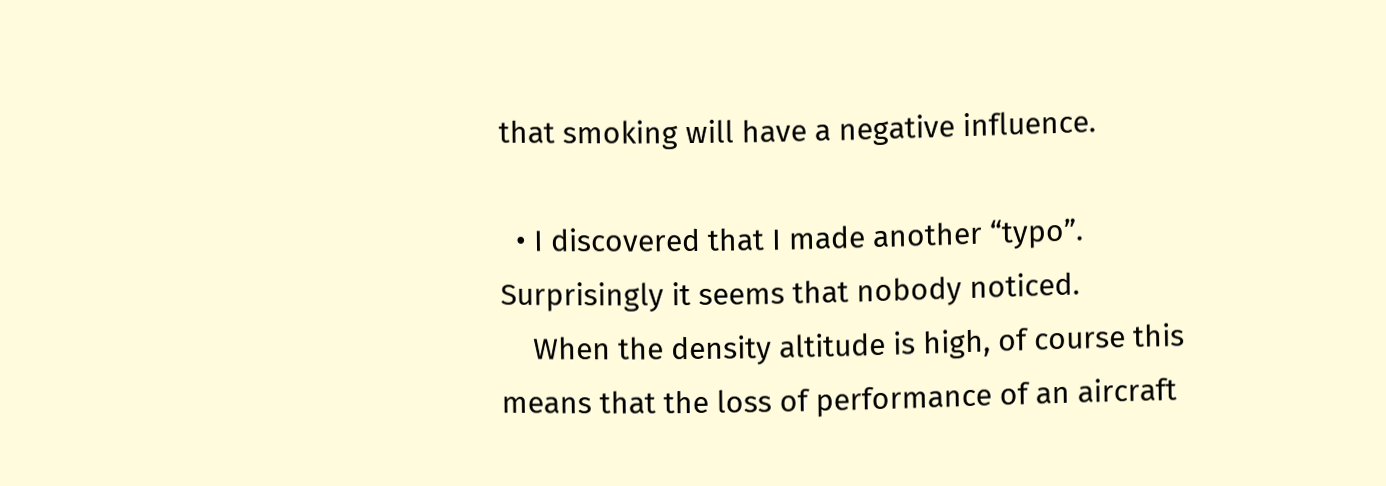that smoking will have a negative influence.

  • I discovered that I made another “typo”. Surprisingly it seems that nobody noticed.
    When the density altitude is high, of course this means that the loss of performance of an aircraft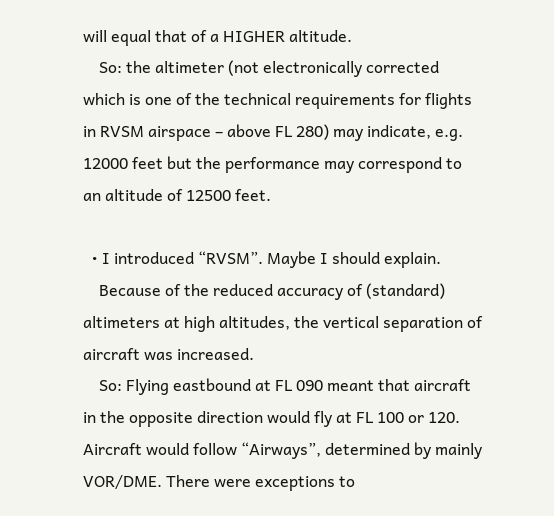will equal that of a HIGHER altitude.
    So: the altimeter (not electronically corrected which is one of the technical requirements for flights in RVSM airspace – above FL 280) may indicate, e.g. 12000 feet but the performance may correspond to an altitude of 12500 feet.

  • I introduced “RVSM”. Maybe I should explain.
    Because of the reduced accuracy of (standard) altimeters at high altitudes, the vertical separation of aircraft was increased.
    So: Flying eastbound at FL 090 meant that aircraft in the opposite direction would fly at FL 100 or 120. Aircraft would follow “Airways”, determined by mainly VOR/DME. There were exceptions to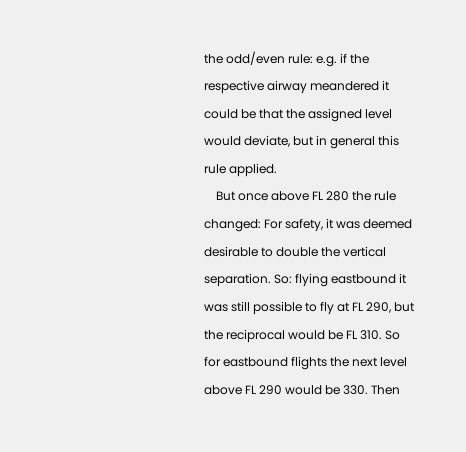the odd/even rule: e.g. if the respective airway meandered it could be that the assigned level would deviate, but in general this rule applied.
    But once above FL 280 the rule changed: For safety, it was deemed desirable to double the vertical separation. So: flying eastbound it was still possible to fly at FL 290, but the reciprocal would be FL 310. So for eastbound flights the next level above FL 290 would be 330. Then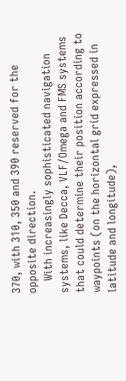370, with 310, 350 and 390 reserved for the opposite direction.
    With increasingly sophisticated navigation systems, like Decca, VLF/Omega and FMS systems that could determine their position according to waypoints (on the horizontal grid expressed in latitude and longitude),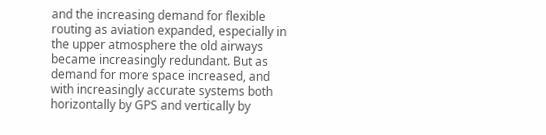and the increasing demand for flexible routing as aviation expanded, especially in the upper atmosphere the old airways became increasingly redundant. But as demand for more space increased, and with increasingly accurate systems both horizontally by GPS and vertically by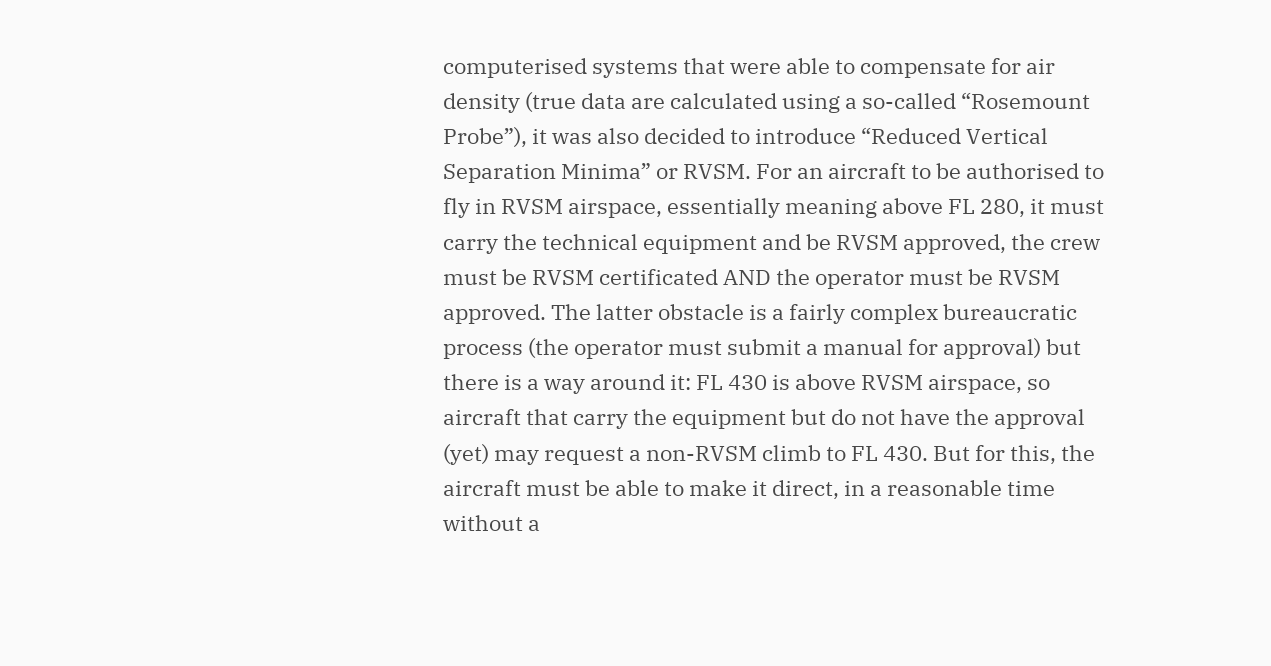computerised systems that were able to compensate for air density (true data are calculated using a so-called “Rosemount Probe”), it was also decided to introduce “Reduced Vertical Separation Minima” or RVSM. For an aircraft to be authorised to fly in RVSM airspace, essentially meaning above FL 280, it must carry the technical equipment and be RVSM approved, the crew must be RVSM certificated AND the operator must be RVSM approved. The latter obstacle is a fairly complex bureaucratic process (the operator must submit a manual for approval) but there is a way around it: FL 430 is above RVSM airspace, so aircraft that carry the equipment but do not have the approval (yet) may request a non-RVSM climb to FL 430. But for this, the aircraft must be able to make it direct, in a reasonable time without a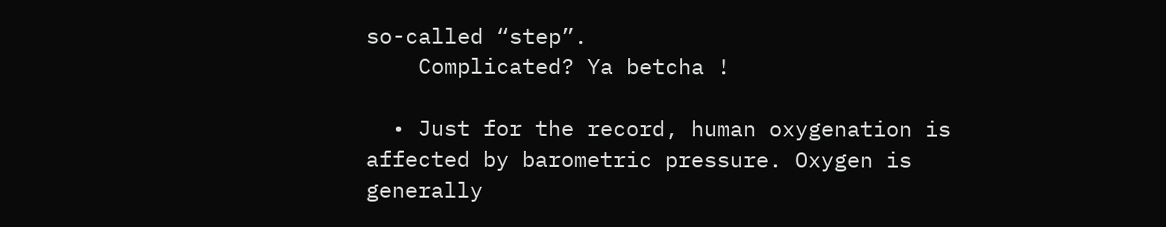so-called “step”.
    Complicated? Ya betcha !

  • Just for the record, human oxygenation is affected by barometric pressure. Oxygen is generally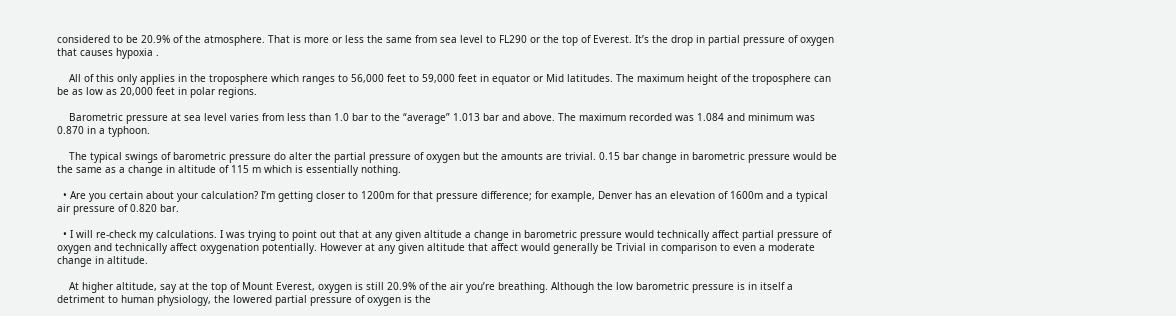considered to be 20.9% of the atmosphere. That is more or less the same from sea level to FL290 or the top of Everest. It’s the drop in partial pressure of oxygen that causes hypoxia .

    All of this only applies in the troposphere which ranges to 56,000 feet to 59,000 feet in equator or Mid latitudes. The maximum height of the troposphere can be as low as 20,000 feet in polar regions.

    Barometric pressure at sea level varies from less than 1.0 bar to the “average” 1.013 bar and above. The maximum recorded was 1.084 and minimum was 0.870 in a typhoon.

    The typical swings of barometric pressure do alter the partial pressure of oxygen but the amounts are trivial. 0.15 bar change in barometric pressure would be the same as a change in altitude of 115 m which is essentially nothing.

  • Are you certain about your calculation? I’m getting closer to 1200m for that pressure difference; for example, Denver has an elevation of 1600m and a typical air pressure of 0.820 bar.

  • I will re-check my calculations. I was trying to point out that at any given altitude a change in barometric pressure would technically affect partial pressure of oxygen and technically affect oxygenation potentially. However at any given altitude that affect would generally be Trivial in comparison to even a moderate change in altitude.

    At higher altitude, say at the top of Mount Everest, oxygen is still 20.9% of the air you’re breathing. Although the low barometric pressure is in itself a detriment to human physiology, the lowered partial pressure of oxygen is the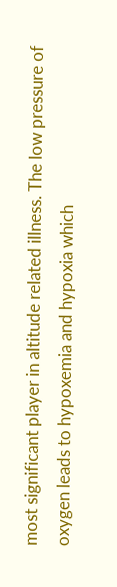most significant player in altitude related illness. The low pressure of oxygen leads to hypoxemia and hypoxia which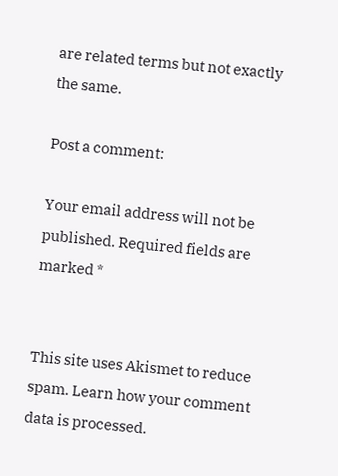are related terms but not exactly the same.

Post a comment:

Your email address will not be published. Required fields are marked *


This site uses Akismet to reduce spam. Learn how your comment data is processed.